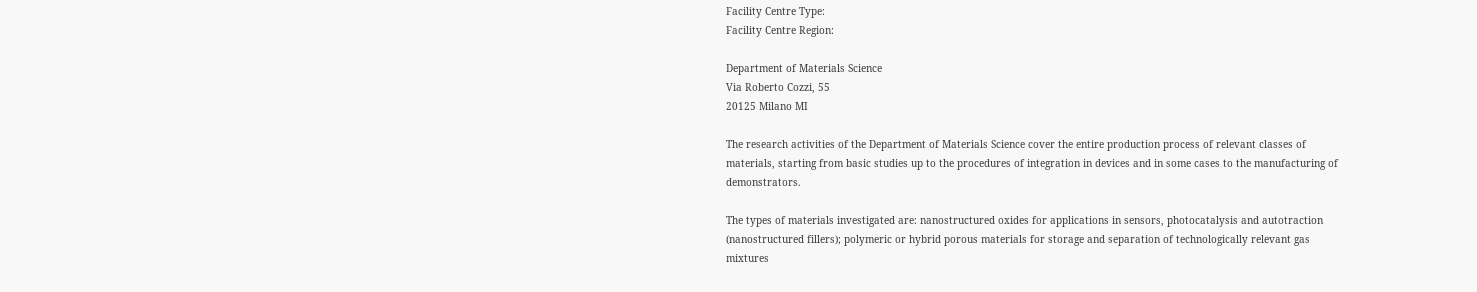Facility Centre Type:
Facility Centre Region:

Department of Materials Science
Via Roberto Cozzi, 55
20125 Milano MI

The research activities of the Department of Materials Science cover the entire production process of relevant classes of materials, starting from basic studies up to the procedures of integration in devices and in some cases to the manufacturing of demonstrators.

The types of materials investigated are: nanostructured oxides for applications in sensors, photocatalysis and autotraction (nanostructured fillers); polymeric or hybrid porous materials for storage and separation of technologically relevant gas mixtures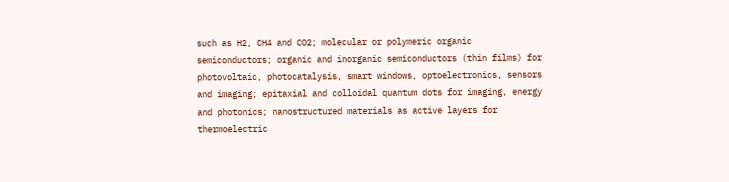such as H2, CH4 and CO2; molecular or polymeric organic semiconductors; organic and inorganic semiconductors (thin films) for photovoltaic, photocatalysis, smart windows, optoelectronics, sensors and imaging; epitaxial and colloidal quantum dots for imaging, energy and photonics; nanostructured materials as active layers for thermoelectric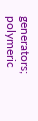generators; polymeric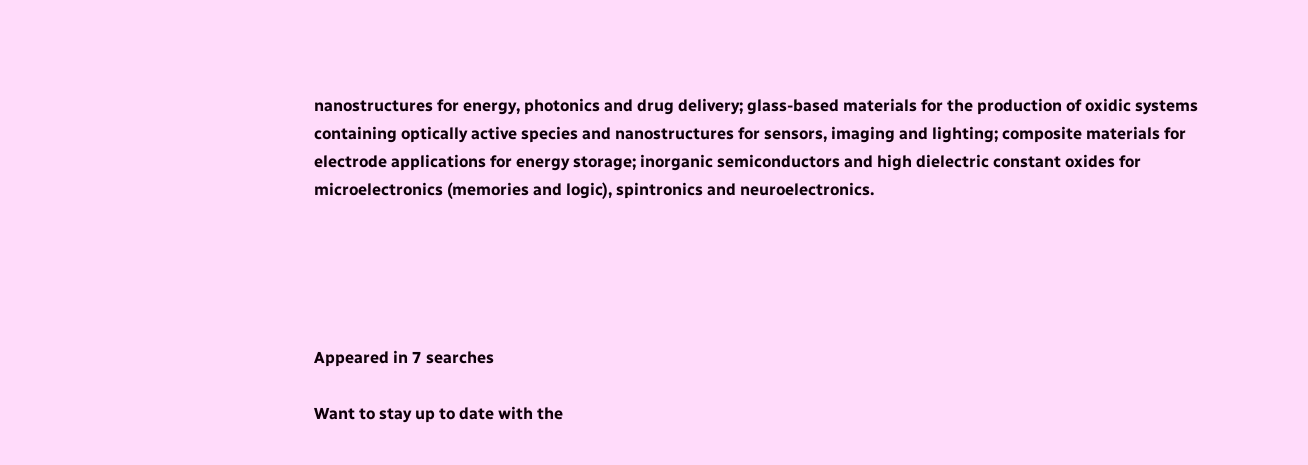nanostructures for energy, photonics and drug delivery; glass-based materials for the production of oxidic systems containing optically active species and nanostructures for sensors, imaging and lighting; composite materials for electrode applications for energy storage; inorganic semiconductors and high dielectric constant oxides for microelectronics (memories and logic), spintronics and neuroelectronics.





Appeared in 7 searches

Want to stay up to date with the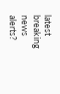latest breaking news alerts?